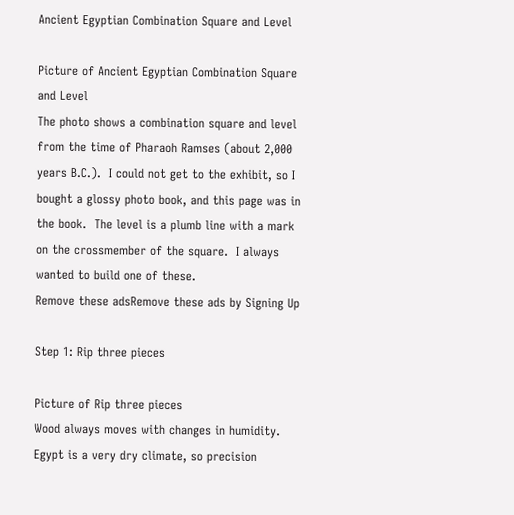Ancient Egyptian Combination Square and Level

Picture of Ancient Egyptian Combination Square and Level
The photo shows a combination square and level from the time of Pharaoh Ramses (about 2,000 years B.C.).  I could not get to the exhibit, so I bought a glossy photo book, and this page was in the book.  The level is a plumb line with a mark on the crossmember of the square.  I always wanted to build one of these.
Remove these adsRemove these ads by Signing Up

Step 1: Rip three pieces

Picture of Rip three pieces
Wood always moves with changes in humidity.  Egypt is a very dry climate, so precision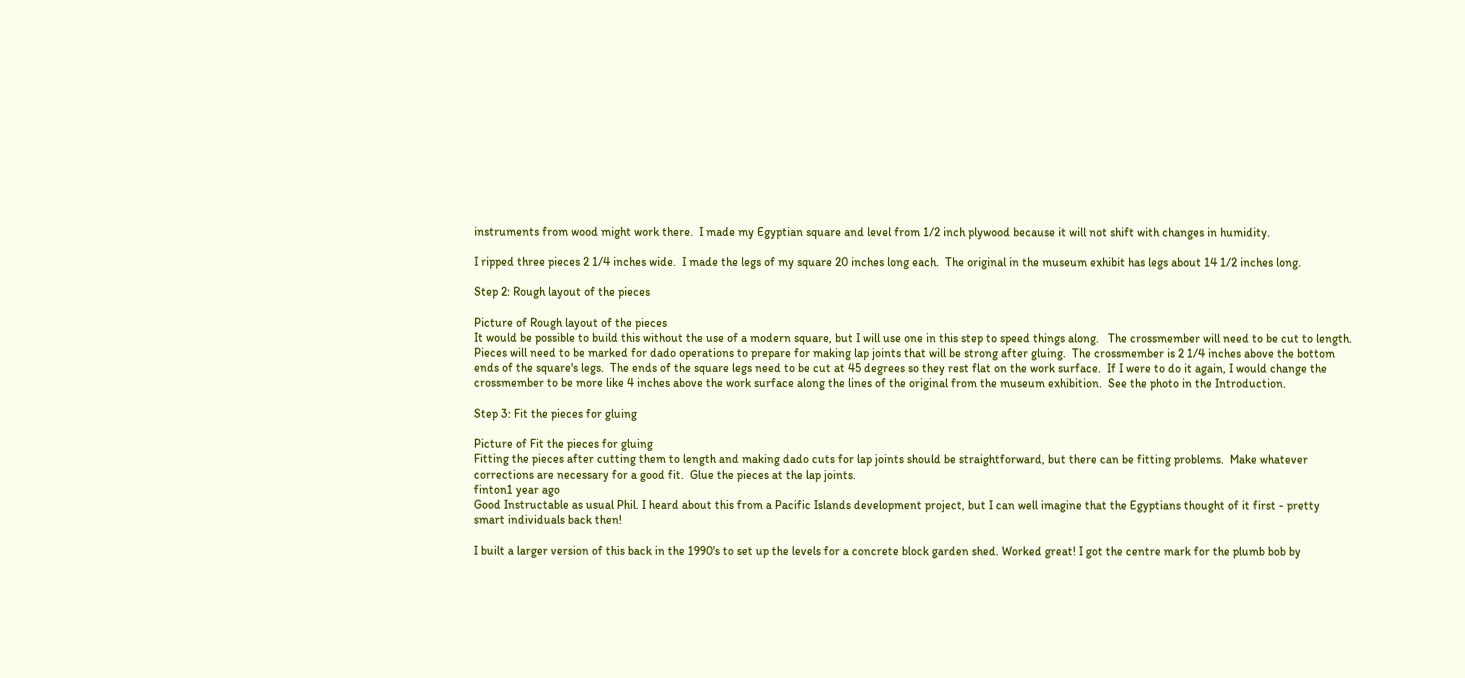instruments from wood might work there.  I made my Egyptian square and level from 1/2 inch plywood because it will not shift with changes in humidity.

I ripped three pieces 2 1/4 inches wide.  I made the legs of my square 20 inches long each.  The original in the museum exhibit has legs about 14 1/2 inches long.

Step 2: Rough layout of the pieces

Picture of Rough layout of the pieces
It would be possible to build this without the use of a modern square, but I will use one in this step to speed things along.   The crossmember will need to be cut to length.  Pieces will need to be marked for dado operations to prepare for making lap joints that will be strong after gluing.  The crossmember is 2 1/4 inches above the bottom ends of the square's legs.  The ends of the square legs need to be cut at 45 degrees so they rest flat on the work surface.  If I were to do it again, I would change the crossmember to be more like 4 inches above the work surface along the lines of the original from the museum exhibition.  See the photo in the Introduction.

Step 3: Fit the pieces for gluing

Picture of Fit the pieces for gluing
Fitting the pieces after cutting them to length and making dado cuts for lap joints should be straightforward, but there can be fitting problems.  Make whatever corrections are necessary for a good fit.  Glue the pieces at the lap joints.
finton1 year ago
Good Instructable as usual Phil. I heard about this from a Pacific Islands development project, but I can well imagine that the Egyptians thought of it first - pretty smart individuals back then!

I built a larger version of this back in the 1990's to set up the levels for a concrete block garden shed. Worked great! I got the centre mark for the plumb bob by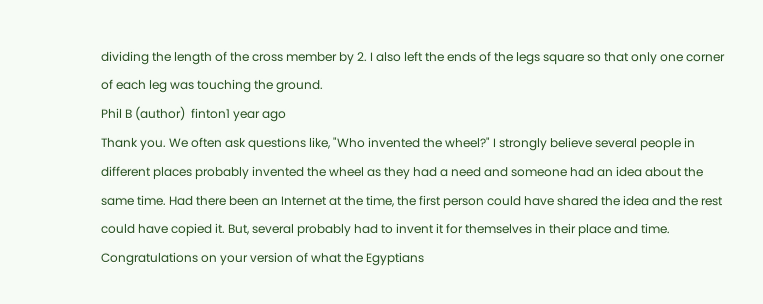dividing the length of the cross member by 2. I also left the ends of the legs square so that only one corner of each leg was touching the ground.
Phil B (author)  finton1 year ago
Thank you. We often ask questions like, "Who invented the wheel?" I strongly believe several people in different places probably invented the wheel as they had a need and someone had an idea about the same time. Had there been an Internet at the time, the first person could have shared the idea and the rest could have copied it. But, several probably had to invent it for themselves in their place and time. Congratulations on your version of what the Egyptians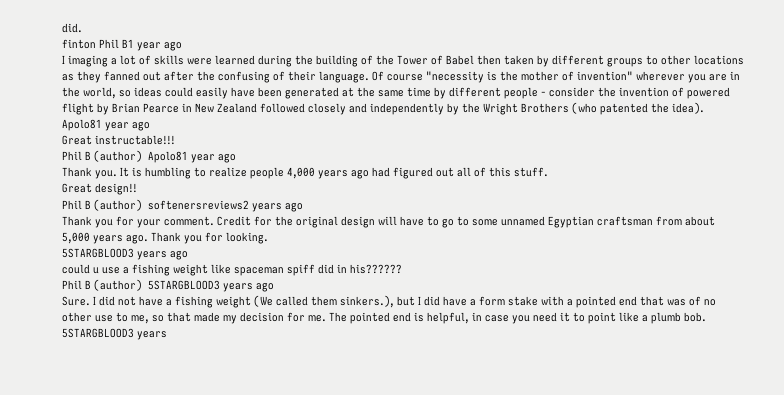did.
finton Phil B1 year ago
I imaging a lot of skills were learned during the building of the Tower of Babel then taken by different groups to other locations as they fanned out after the confusing of their language. Of course "necessity is the mother of invention" wherever you are in the world, so ideas could easily have been generated at the same time by different people - consider the invention of powered flight by Brian Pearce in New Zealand followed closely and independently by the Wright Brothers (who patented the idea).
Apolo81 year ago
Great instructable!!!
Phil B (author)  Apolo81 year ago
Thank you. It is humbling to realize people 4,000 years ago had figured out all of this stuff.
Great design!!
Phil B (author)  softenersreviews2 years ago
Thank you for your comment. Credit for the original design will have to go to some unnamed Egyptian craftsman from about 5,000 years ago. Thank you for looking.
5STARGBLOOD3 years ago
could u use a fishing weight like spaceman spiff did in his??????
Phil B (author)  5STARGBLOOD3 years ago
Sure. I did not have a fishing weight (We called them sinkers.), but I did have a form stake with a pointed end that was of no other use to me, so that made my decision for me. The pointed end is helpful, in case you need it to point like a plumb bob.
5STARGBLOOD3 years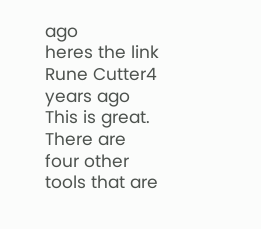ago
heres the link
Rune Cutter4 years ago
This is great.  There are four other tools that are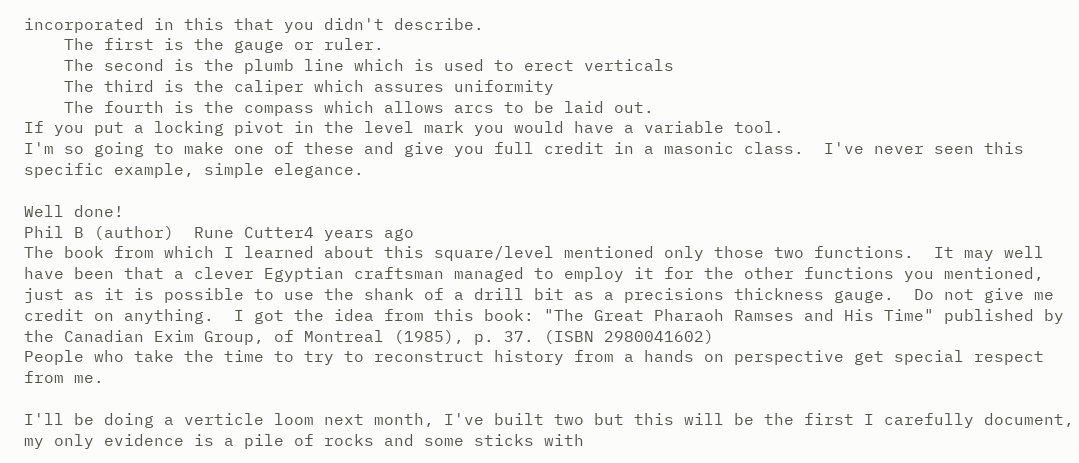incorporated in this that you didn't describe.
    The first is the gauge or ruler.
    The second is the plumb line which is used to erect verticals
    The third is the caliper which assures uniformity
    The fourth is the compass which allows arcs to be laid out.
If you put a locking pivot in the level mark you would have a variable tool.
I'm so going to make one of these and give you full credit in a masonic class.  I've never seen this specific example, simple elegance.

Well done!
Phil B (author)  Rune Cutter4 years ago
The book from which I learned about this square/level mentioned only those two functions.  It may well have been that a clever Egyptian craftsman managed to employ it for the other functions you mentioned, just as it is possible to use the shank of a drill bit as a precisions thickness gauge.  Do not give me credit on anything.  I got the idea from this book: "The Great Pharaoh Ramses and His Time" published by the Canadian Exim Group, of Montreal (1985), p. 37. (ISBN 2980041602)
People who take the time to try to reconstruct history from a hands on perspective get special respect from me.

I'll be doing a verticle loom next month, I've built two but this will be the first I carefully document, my only evidence is a pile of rocks and some sticks with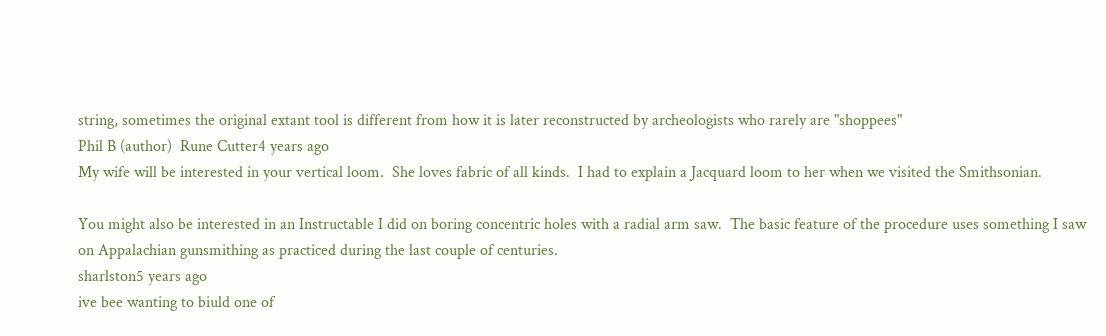string, sometimes the original extant tool is different from how it is later reconstructed by archeologists who rarely are "shoppees"
Phil B (author)  Rune Cutter4 years ago
My wife will be interested in your vertical loom.  She loves fabric of all kinds.  I had to explain a Jacquard loom to her when we visited the Smithsonian.

You might also be interested in an Instructable I did on boring concentric holes with a radial arm saw.  The basic feature of the procedure uses something I saw on Appalachian gunsmithing as practiced during the last couple of centuries.
sharlston5 years ago
ive bee wanting to biuld one of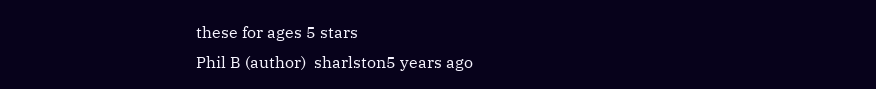these for ages 5 stars
Phil B (author)  sharlston5 years ago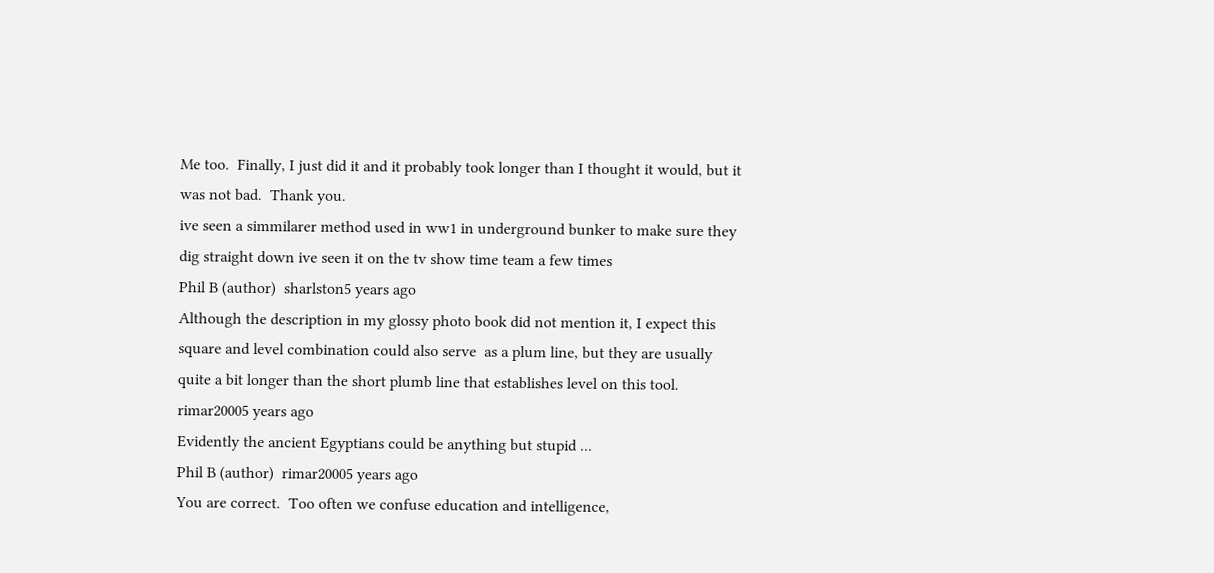Me too.  Finally, I just did it and it probably took longer than I thought it would, but it was not bad.  Thank you.
ive seen a simmilarer method used in ww1 in underground bunker to make sure they dig straight down ive seen it on the tv show time team a few times
Phil B (author)  sharlston5 years ago
Although the description in my glossy photo book did not mention it, I expect this square and level combination could also serve  as a plum line, but they are usually quite a bit longer than the short plumb line that establishes level on this tool.
rimar20005 years ago
Evidently the ancient Egyptians could be anything but stupid ...
Phil B (author)  rimar20005 years ago
You are correct.  Too often we confuse education and intelligence,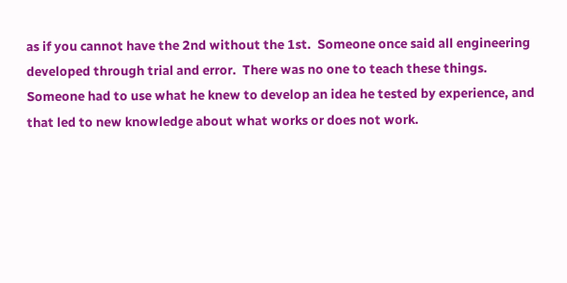as if you cannot have the 2nd without the 1st.  Someone once said all engineering developed through trial and error.  There was no one to teach these things.  Someone had to use what he knew to develop an idea he tested by experience, and that led to new knowledge about what works or does not work.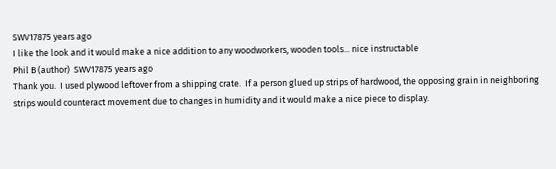SWV17875 years ago
I like the look and it would make a nice addition to any woodworkers, wooden tools... nice instructable
Phil B (author)  SWV17875 years ago
Thank you.  I used plywood leftover from a shipping crate.  If a person glued up strips of hardwood, the opposing grain in neighboring strips would counteract movement due to changes in humidity and it would make a nice piece to display.